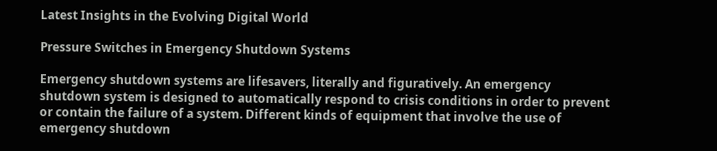Latest Insights in the Evolving Digital World

Pressure Switches in Emergency Shutdown Systems

Emergency shutdown systems are lifesavers, literally and figuratively. An emergency shutdown system is designed to automatically respond to crisis conditions in order to prevent or contain the failure of a system. Different kinds of equipment that involve the use of emergency shutdown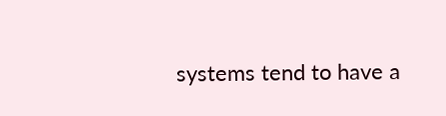systems tend to have a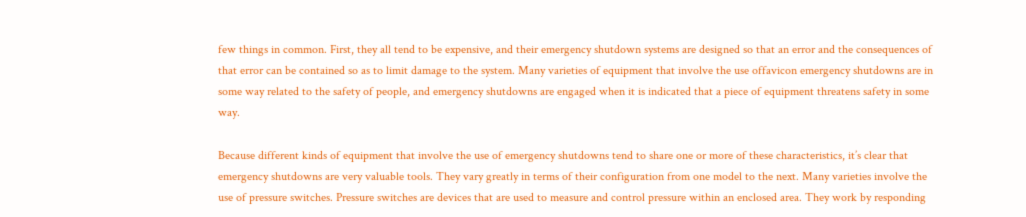few things in common. First, they all tend to be expensive, and their emergency shutdown systems are designed so that an error and the consequences of that error can be contained so as to limit damage to the system. Many varieties of equipment that involve the use offavicon emergency shutdowns are in some way related to the safety of people, and emergency shutdowns are engaged when it is indicated that a piece of equipment threatens safety in some way.

Because different kinds of equipment that involve the use of emergency shutdowns tend to share one or more of these characteristics, it’s clear that emergency shutdowns are very valuable tools. They vary greatly in terms of their configuration from one model to the next. Many varieties involve the use of pressure switches. Pressure switches are devices that are used to measure and control pressure within an enclosed area. They work by responding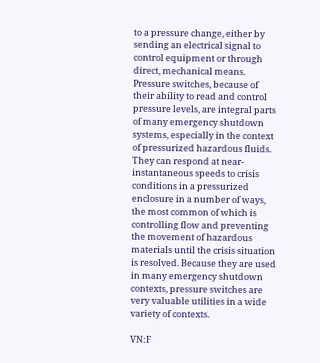to a pressure change, either by sending an electrical signal to control equipment or through direct, mechanical means. Pressure switches, because of their ability to read and control pressure levels, are integral parts of many emergency shutdown systems, especially in the context of pressurized hazardous fluids. They can respond at near-instantaneous speeds to crisis conditions in a pressurized enclosure in a number of ways, the most common of which is controlling flow and preventing the movement of hazardous materials until the crisis situation is resolved. Because they are used in many emergency shutdown contexts, pressure switches are very valuable utilities in a wide variety of contexts.

VN:F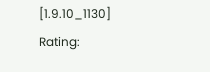[1.9.10_1130]
Rating: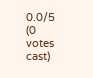0.0/5 (0 votes cast)